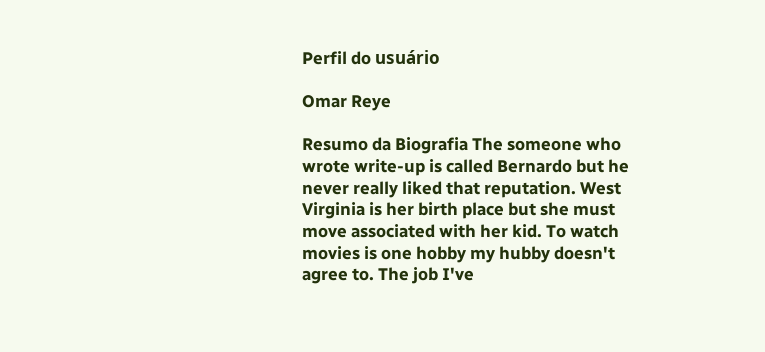Perfil do usuário

Omar Reye

Resumo da Biografia The someone who wrote write-up is called Bernardo but he never really liked that reputation. West Virginia is her birth place but she must move associated with her kid. To watch movies is one hobby my hubby doesn't agree to. The job I've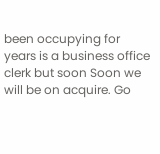been occupying for years is a business office clerk but soon Soon we will be on acquire. Go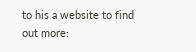to his a website to find out more: